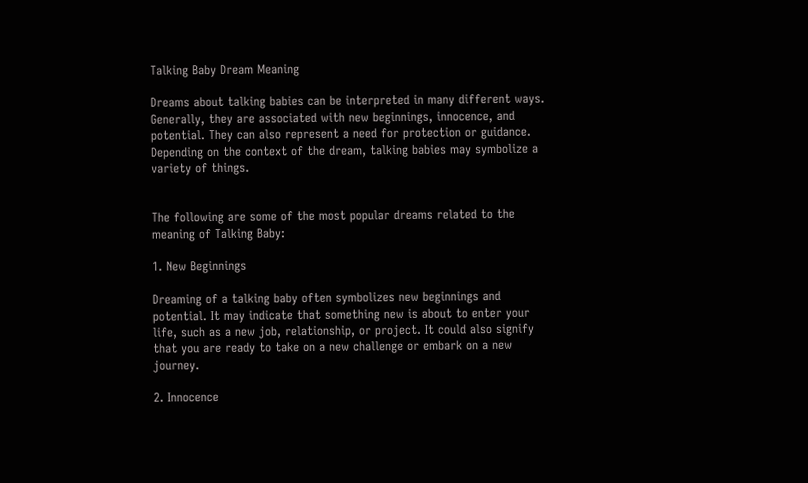Talking Baby Dream Meaning

Dreams about talking babies can be interpreted in many different ways. Generally, they are associated with new beginnings, innocence, and potential. They can also represent a need for protection or guidance. Depending on the context of the dream, talking babies may symbolize a variety of things.


The following are some of the most popular dreams related to the meaning of Talking Baby:

1. New Beginnings

Dreaming of a talking baby often symbolizes new beginnings and potential. It may indicate that something new is about to enter your life, such as a new job, relationship, or project. It could also signify that you are ready to take on a new challenge or embark on a new journey.

2. Innocence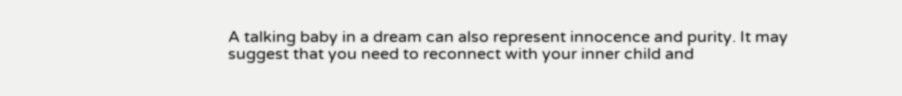A talking baby in a dream can also represent innocence and purity. It may suggest that you need to reconnect with your inner child and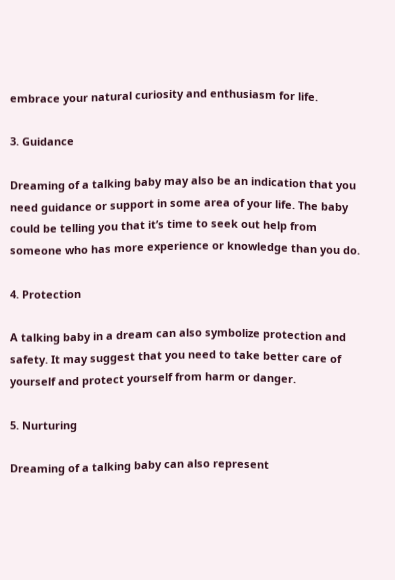embrace your natural curiosity and enthusiasm for life.

3. Guidance

Dreaming of a talking baby may also be an indication that you need guidance or support in some area of your life. The baby could be telling you that it’s time to seek out help from someone who has more experience or knowledge than you do.

4. Protection

A talking baby in a dream can also symbolize protection and safety. It may suggest that you need to take better care of yourself and protect yourself from harm or danger.

5. Nurturing

Dreaming of a talking baby can also represent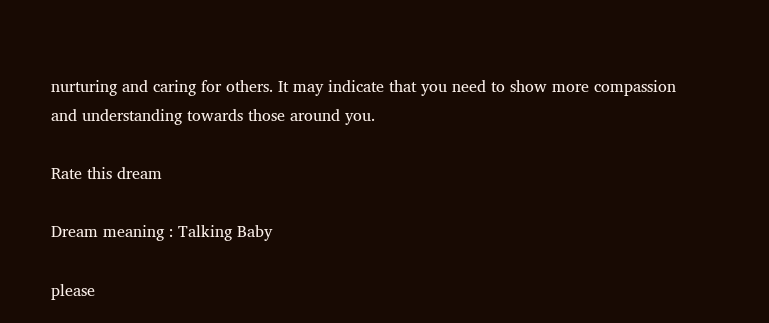nurturing and caring for others. It may indicate that you need to show more compassion and understanding towards those around you.

Rate this dream

Dream meaning : Talking Baby

please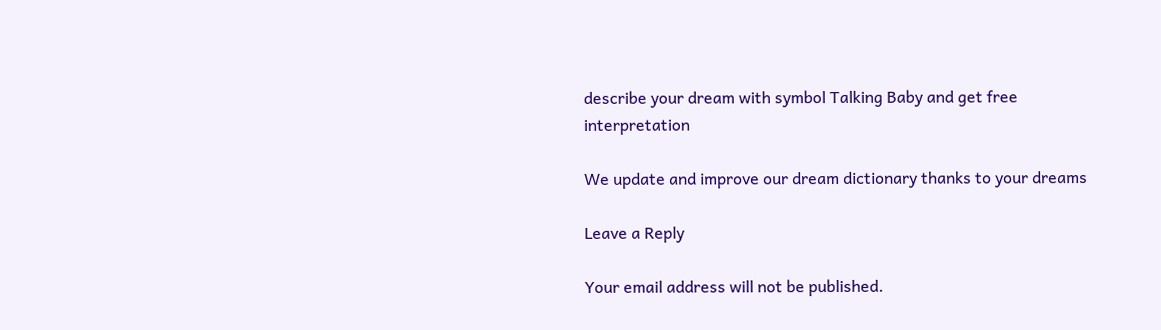describe your dream with symbol Talking Baby and get free interpretation

We update and improve our dream dictionary thanks to your dreams

Leave a Reply

Your email address will not be published.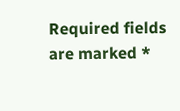Required fields are marked *